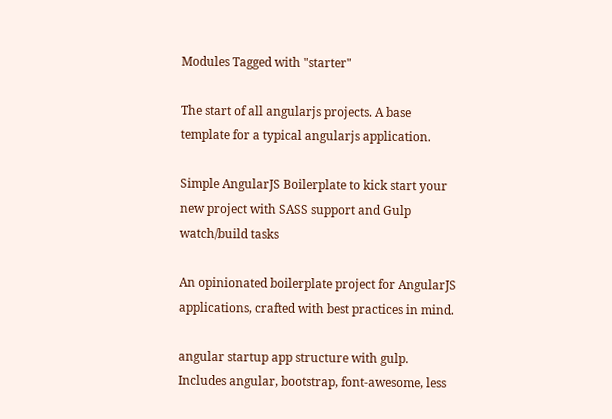Modules Tagged with "starter"

The start of all angularjs projects. A base template for a typical angularjs application.

Simple AngularJS Boilerplate to kick start your new project with SASS support and Gulp watch/build tasks

An opinionated boilerplate project for AngularJS applications, crafted with best practices in mind.

angular startup app structure with gulp. Includes angular, bootstrap, font-awesome, less